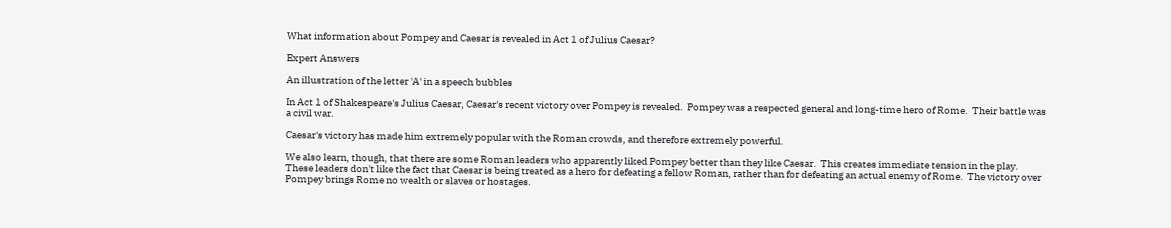What information about Pompey and Caesar is revealed in Act 1 of Julius Caesar?

Expert Answers

An illustration of the letter 'A' in a speech bubbles

In Act 1 of Shakespeare's Julius Caesar, Caesar's recent victory over Pompey is revealed.  Pompey was a respected general and long-time hero of Rome.  Their battle was a civil war.

Caesar's victory has made him extremely popular with the Roman crowds, and therefore extremely powerful.

We also learn, though, that there are some Roman leaders who apparently liked Pompey better than they like Caesar.  This creates immediate tension in the play.  These leaders don't like the fact that Caesar is being treated as a hero for defeating a fellow Roman, rather than for defeating an actual enemy of Rome.  The victory over Pompey brings Rome no wealth or slaves or hostages.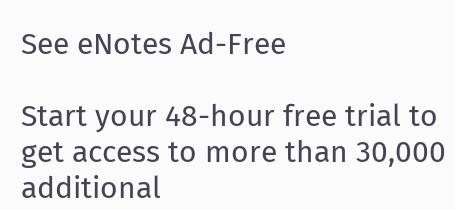See eNotes Ad-Free

Start your 48-hour free trial to get access to more than 30,000 additional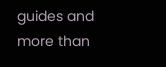guides and more than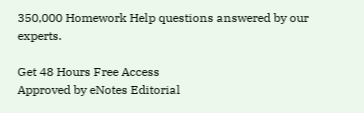350,000 Homework Help questions answered by our experts.

Get 48 Hours Free Access
Approved by eNotes Editorial